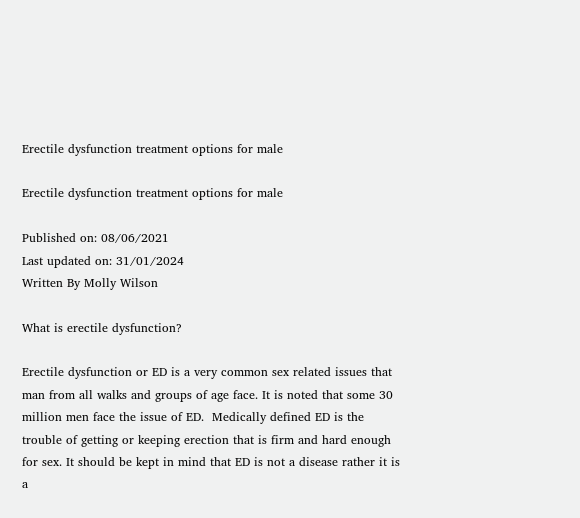Erectile dysfunction treatment options for male

Erectile dysfunction treatment options for male

Published on: 08/06/2021
Last updated on: 31/01/2024
Written By Molly Wilson

What is erectile dysfunction?

Erectile dysfunction or ED is a very common sex related issues that man from all walks and groups of age face. It is noted that some 30 million men face the issue of ED.  Medically defined ED is the trouble of getting or keeping erection that is firm and hard enough for sex. It should be kept in mind that ED is not a disease rather it is a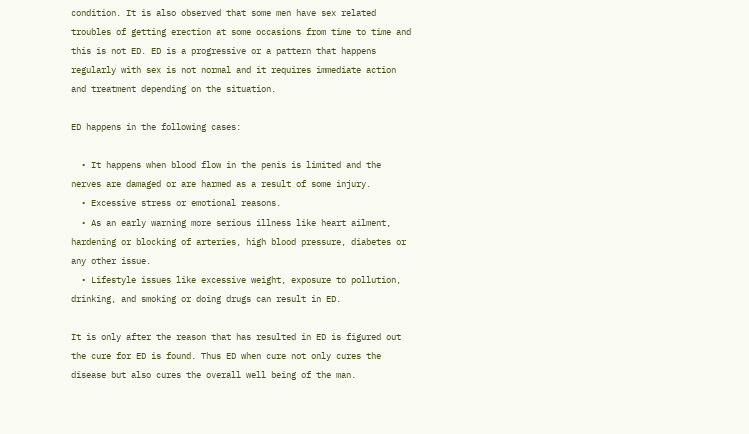condition. It is also observed that some men have sex related troubles of getting erection at some occasions from time to time and this is not ED. ED is a progressive or a pattern that happens regularly with sex is not normal and it requires immediate action and treatment depending on the situation.

ED happens in the following cases:

  • It happens when blood flow in the penis is limited and the nerves are damaged or are harmed as a result of some injury.
  • Excessive stress or emotional reasons.
  • As an early warning more serious illness like heart ailment, hardening or blocking of arteries, high blood pressure, diabetes or any other issue.
  • Lifestyle issues like excessive weight, exposure to pollution, drinking, and smoking or doing drugs can result in ED.

It is only after the reason that has resulted in ED is figured out the cure for ED is found. Thus ED when cure not only cures the disease but also cures the overall well being of the man.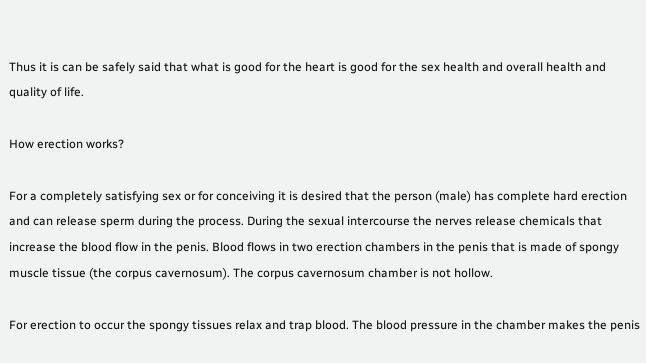Thus it is can be safely said that what is good for the heart is good for the sex health and overall health and quality of life.

How erection works?

For a completely satisfying sex or for conceiving it is desired that the person (male) has complete hard erection and can release sperm during the process. During the sexual intercourse the nerves release chemicals that increase the blood flow in the penis. Blood flows in two erection chambers in the penis that is made of spongy muscle tissue (the corpus cavernosum). The corpus cavernosum chamber is not hollow.

For erection to occur the spongy tissues relax and trap blood. The blood pressure in the chamber makes the penis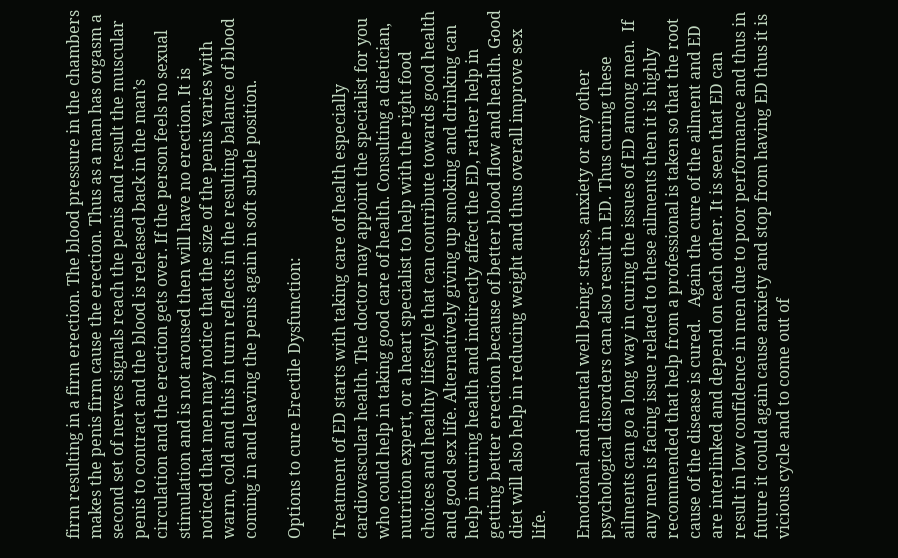firm resulting in a firm erection. The blood pressure in the chambers makes the penis firm cause the erection. Thus as a man has orgasm a second set of nerves signals reach the penis and result the muscular penis to contract and the blood is released back in the man’s circulation and the erection gets over. If the person feels no sexual stimulation and is not aroused then will have no erection. It is noticed that men may notice that the size of the penis varies with warm, cold and this in turn reflects in the resulting balance of blood coming in and leaving the penis again in soft subtle position.

Options to cure Erectile Dysfunction:

Treatment of ED starts with taking care of health especially cardiovascular health. The doctor may appoint the specialist for you who could help in taking good care of health. Consulting a dietician, nutrition expert, or a heart specialist to help with the right food choices and healthy lifestyle that can contribute towards good health and good sex life. Alternatively giving up smoking and drinking can help in curing health and indirectly affect the ED, rather help in getting better erection because of better blood flow and health. Good diet will also help in reducing weight and thus overall improve sex life.

Emotional and mental well being: stress, anxiety or any other psychological disorders can also result in ED. Thus curing these ailments can go a long way in curing the issues of ED among men.  If any men is facing issue related to these ailments then it is highly recommended that help from a professional is taken so that the root cause of the disease is cured.   Again the cure of the ailment and ED are interlinked and depend on each other. It is seen that ED can result in low confidence in men due to poor performance and thus in future it could again cause anxiety and stop from having ED thus it is vicious cycle and to come out of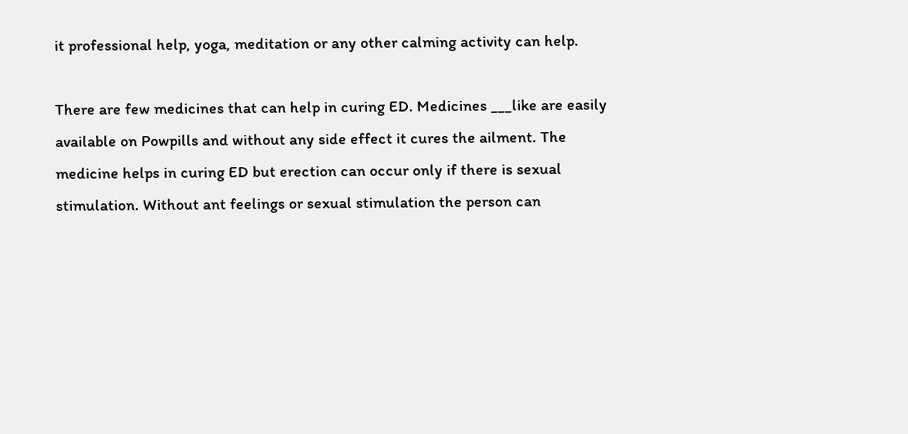it professional help, yoga, meditation or any other calming activity can help.

There are few medicines that can help in curing ED. Medicines ___like are easily available on Powpills and without any side effect it cures the ailment. The medicine helps in curing ED but erection can occur only if there is sexual stimulation. Without ant feelings or sexual stimulation the person can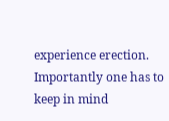experience erection. Importantly one has to keep in mind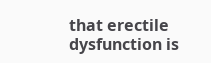that erectile dysfunction is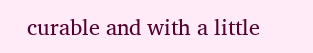curable and with a little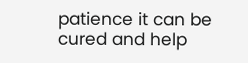patience it can be cured and help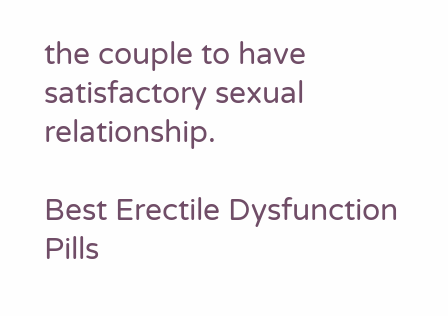the couple to have satisfactory sexual relationship.

Best Erectile Dysfunction Pills